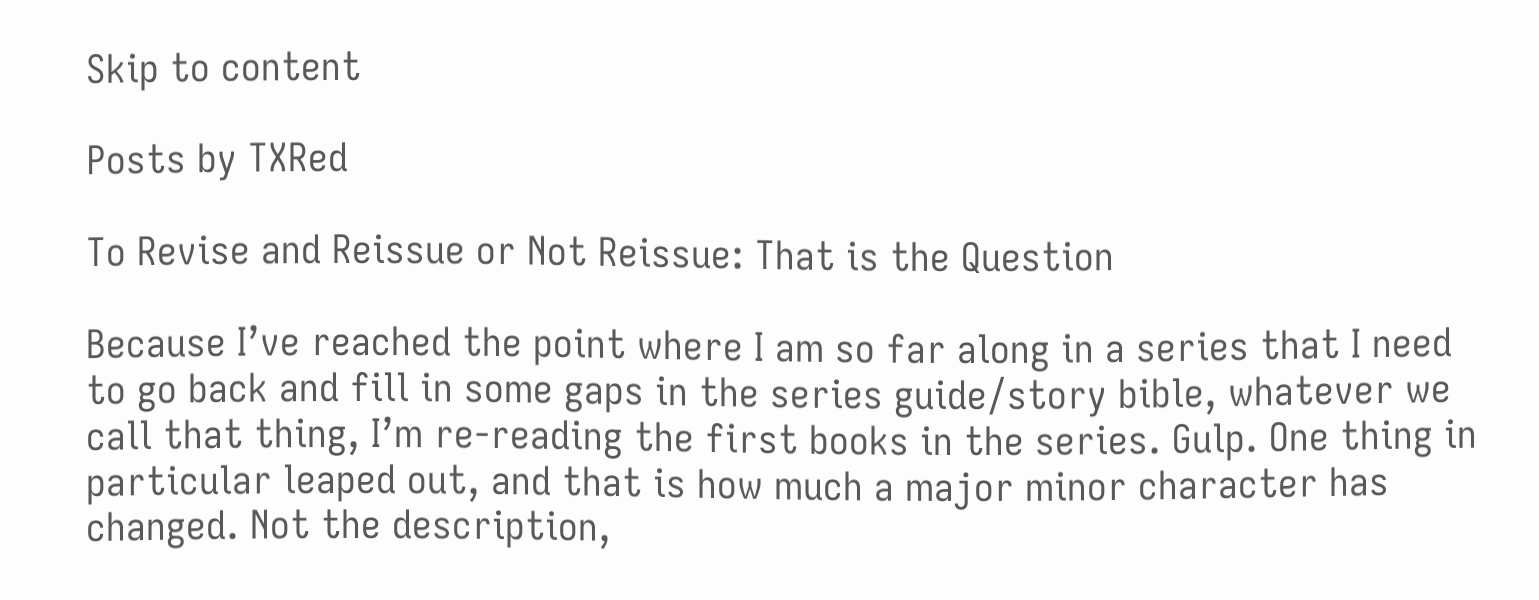Skip to content

Posts by TXRed

To Revise and Reissue or Not Reissue: That is the Question

Because I’ve reached the point where I am so far along in a series that I need to go back and fill in some gaps in the series guide/story bible, whatever we call that thing, I’m re-reading the first books in the series. Gulp. One thing in particular leaped out, and that is how much a major minor character has changed. Not the description,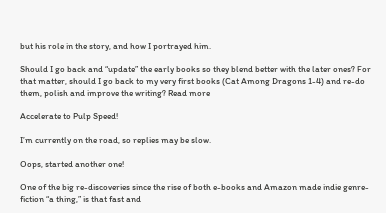but his role in the story, and how I portrayed him.

Should I go back and “update” the early books so they blend better with the later ones? For that matter, should I go back to my very first books (Cat Among Dragons 1-4) and re-do them, polish and improve the writing? Read more

Accelerate to Pulp Speed!

I’m currently on the road, so replies may be slow.

Oops, started another one!

One of the big re-discoveries since the rise of both e-books and Amazon made indie genre-fiction “a thing,” is that fast and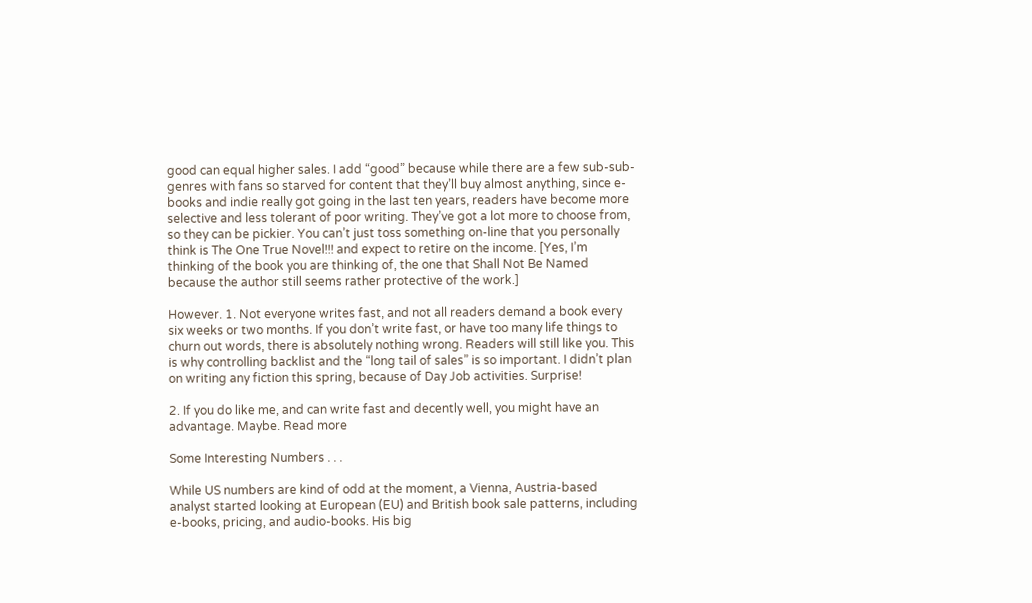good can equal higher sales. I add “good” because while there are a few sub-sub-genres with fans so starved for content that they’ll buy almost anything, since e-books and indie really got going in the last ten years, readers have become more selective and less tolerant of poor writing. They’ve got a lot more to choose from, so they can be pickier. You can’t just toss something on-line that you personally think is The One True Novel!!! and expect to retire on the income. [Yes, I’m thinking of the book you are thinking of, the one that Shall Not Be Named because the author still seems rather protective of the work.]

However. 1. Not everyone writes fast, and not all readers demand a book every six weeks or two months. If you don’t write fast, or have too many life things to churn out words, there is absolutely nothing wrong. Readers will still like you. This is why controlling backlist and the “long tail of sales” is so important. I didn’t plan on writing any fiction this spring, because of Day Job activities. Surprise!

2. If you do like me, and can write fast and decently well, you might have an advantage. Maybe. Read more

Some Interesting Numbers . . .

While US numbers are kind of odd at the moment, a Vienna, Austria-based analyst started looking at European (EU) and British book sale patterns, including e-books, pricing, and audio-books. His big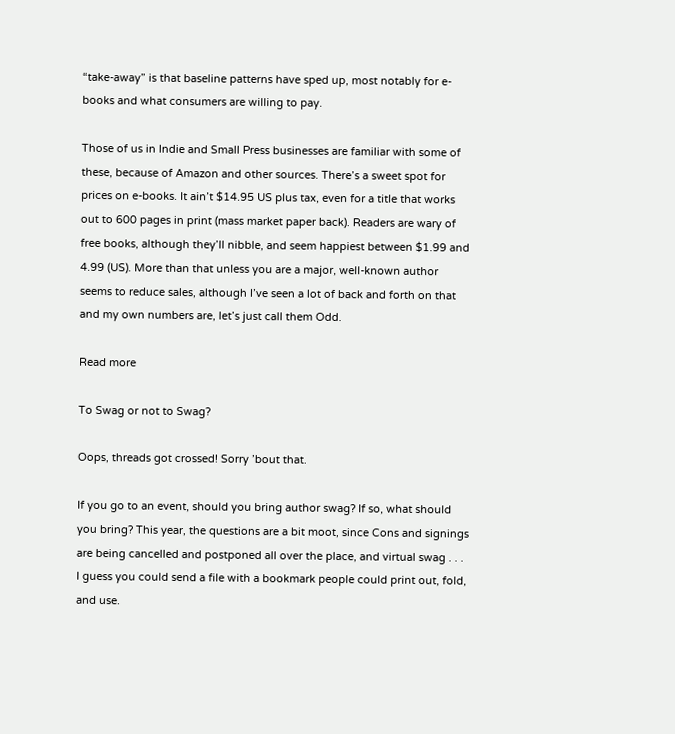“take-away” is that baseline patterns have sped up, most notably for e-books and what consumers are willing to pay.

Those of us in Indie and Small Press businesses are familiar with some of these, because of Amazon and other sources. There’s a sweet spot for prices on e-books. It ain’t $14.95 US plus tax, even for a title that works out to 600 pages in print (mass market paper back). Readers are wary of free books, although they’ll nibble, and seem happiest between $1.99 and 4.99 (US). More than that unless you are a major, well-known author seems to reduce sales, although I’ve seen a lot of back and forth on that and my own numbers are, let’s just call them Odd.

Read more

To Swag or not to Swag?

Oops, threads got crossed! Sorry ’bout that.

If you go to an event, should you bring author swag? If so, what should you bring? This year, the questions are a bit moot, since Cons and signings are being cancelled and postponed all over the place, and virtual swag . . . I guess you could send a file with a bookmark people could print out, fold, and use.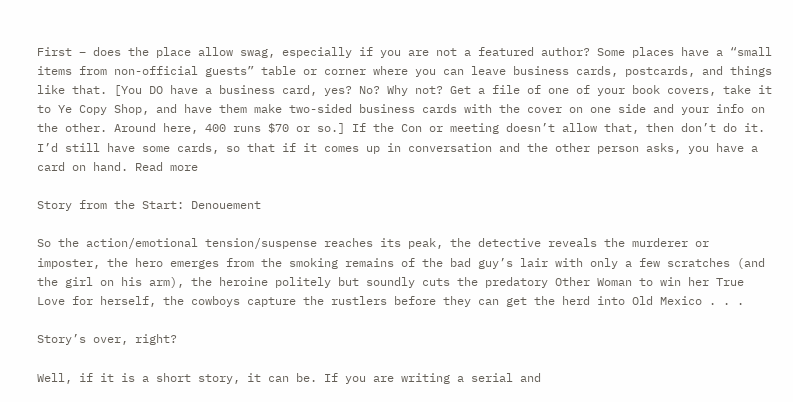First – does the place allow swag, especially if you are not a featured author? Some places have a “small items from non-official guests” table or corner where you can leave business cards, postcards, and things like that. [You DO have a business card, yes? No? Why not? Get a file of one of your book covers, take it to Ye Copy Shop, and have them make two-sided business cards with the cover on one side and your info on the other. Around here, 400 runs $70 or so.] If the Con or meeting doesn’t allow that, then don’t do it. I’d still have some cards, so that if it comes up in conversation and the other person asks, you have a card on hand. Read more

Story from the Start: Denouement

So the action/emotional tension/suspense reaches its peak, the detective reveals the murderer or imposter, the hero emerges from the smoking remains of the bad guy’s lair with only a few scratches (and the girl on his arm), the heroine politely but soundly cuts the predatory Other Woman to win her True Love for herself, the cowboys capture the rustlers before they can get the herd into Old Mexico . . .

Story’s over, right?

Well, if it is a short story, it can be. If you are writing a serial and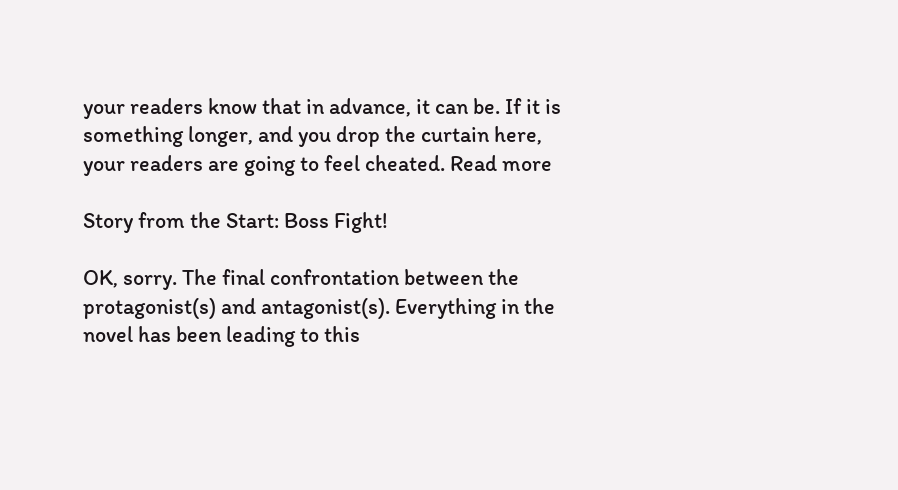your readers know that in advance, it can be. If it is something longer, and you drop the curtain here, your readers are going to feel cheated. Read more

Story from the Start: Boss Fight!

OK, sorry. The final confrontation between the protagonist(s) and antagonist(s). Everything in the novel has been leading to this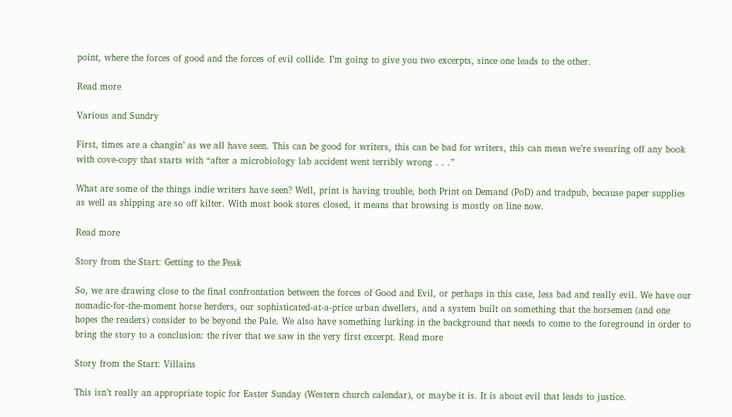point, where the forces of good and the forces of evil collide. I’m going to give you two excerpts, since one leads to the other.

Read more

Various and Sundry

First, times are a changin’ as we all have seen. This can be good for writers, this can be bad for writers, this can mean we’re swearing off any book with cove-copy that starts with “after a microbiology lab accident went terribly wrong . . .”

What are some of the things indie writers have seen? Well, print is having trouble, both Print on Demand (PoD) and tradpub, because paper supplies as well as shipping are so off kilter. With most book stores closed, it means that browsing is mostly on line now.

Read more

Story from the Start: Getting to the Peak

So, we are drawing close to the final confrontation between the forces of Good and Evil, or perhaps in this case, less bad and really evil. We have our nomadic-for-the-moment horse herders, our sophisticated-at-a-price urban dwellers, and a system built on something that the horsemen (and one hopes the readers) consider to be beyond the Pale. We also have something lurking in the background that needs to come to the foreground in order to bring the story to a conclusion: the river that we saw in the very first excerpt. Read more

Story from the Start: Villains

This isn’t really an appropriate topic for Easter Sunday (Western church calendar), or maybe it is. It is about evil that leads to justice.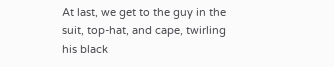At last, we get to the guy in the suit, top-hat, and cape, twirling his black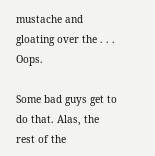mustache and gloating over the . . . Oops.

Some bad guys get to do that. Alas, the rest of the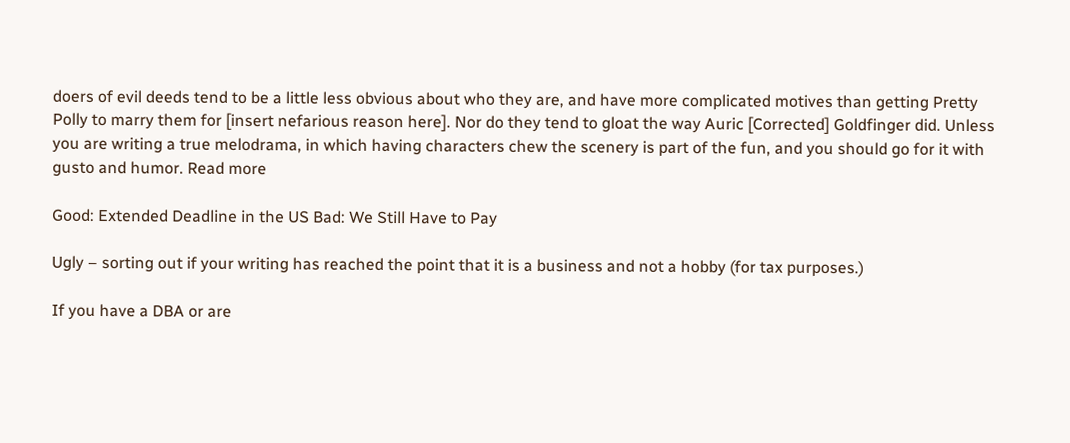doers of evil deeds tend to be a little less obvious about who they are, and have more complicated motives than getting Pretty Polly to marry them for [insert nefarious reason here]. Nor do they tend to gloat the way Auric [Corrected] Goldfinger did. Unless you are writing a true melodrama, in which having characters chew the scenery is part of the fun, and you should go for it with gusto and humor. Read more

Good: Extended Deadline in the US Bad: We Still Have to Pay

Ugly – sorting out if your writing has reached the point that it is a business and not a hobby (for tax purposes.)

If you have a DBA or are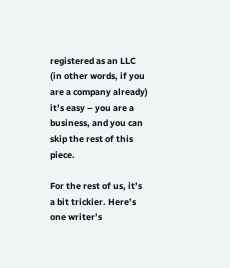registered as an LLC (in other words, if you are a company already) it’s easy – you are a business, and you can skip the rest of this piece.

For the rest of us, it’s a bit trickier. Here’s one writer’s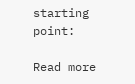starting point:

Read more